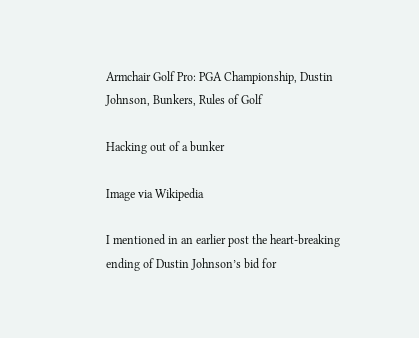Armchair Golf Pro: PGA Championship, Dustin Johnson, Bunkers, Rules of Golf

Hacking out of a bunker

Image via Wikipedia

I mentioned in an earlier post the heart-breaking ending of Dustin Johnson’s bid for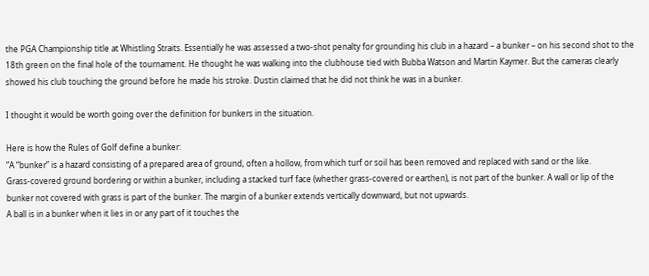the PGA Championship title at Whistling Straits. Essentially he was assessed a two-shot penalty for grounding his club in a hazard – a bunker – on his second shot to the 18th green on the final hole of the tournament. He thought he was walking into the clubhouse tied with Bubba Watson and Martin Kaymer. But the cameras clearly showed his club touching the ground before he made his stroke. Dustin claimed that he did not think he was in a bunker.

I thought it would be worth going over the definition for bunkers in the situation.

Here is how the Rules of Golf define a bunker:
“A “bunker” is a hazard consisting of a prepared area of ground, often a hollow, from which turf or soil has been removed and replaced with sand or the like.
Grass-covered ground bordering or within a bunker, including a stacked turf face (whether grass-covered or earthen), is not part of the bunker. A wall or lip of the bunker not covered with grass is part of the bunker. The margin of a bunker extends vertically downward, but not upwards.
A ball is in a bunker when it lies in or any part of it touches the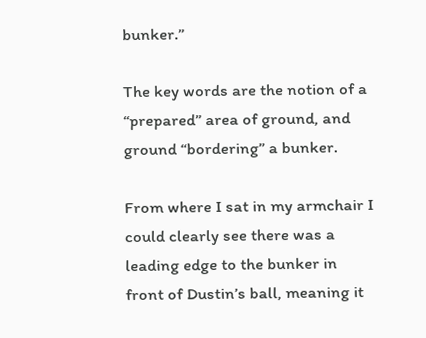bunker.”

The key words are the notion of a “prepared” area of ground, and ground “bordering” a bunker.

From where I sat in my armchair I could clearly see there was a leading edge to the bunker in front of Dustin’s ball, meaning it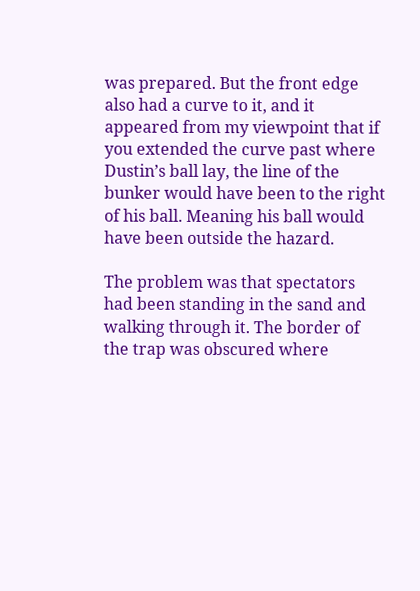was prepared. But the front edge also had a curve to it, and it appeared from my viewpoint that if you extended the curve past where Dustin’s ball lay, the line of the bunker would have been to the right of his ball. Meaning his ball would have been outside the hazard.

The problem was that spectators had been standing in the sand and walking through it. The border of the trap was obscured where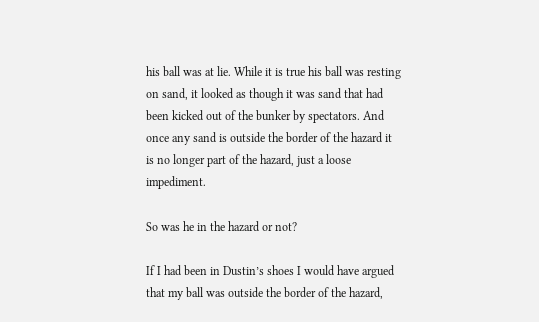his ball was at lie. While it is true his ball was resting on sand, it looked as though it was sand that had been kicked out of the bunker by spectators. And once any sand is outside the border of the hazard it is no longer part of the hazard, just a loose impediment.

So was he in the hazard or not?

If I had been in Dustin’s shoes I would have argued that my ball was outside the border of the hazard,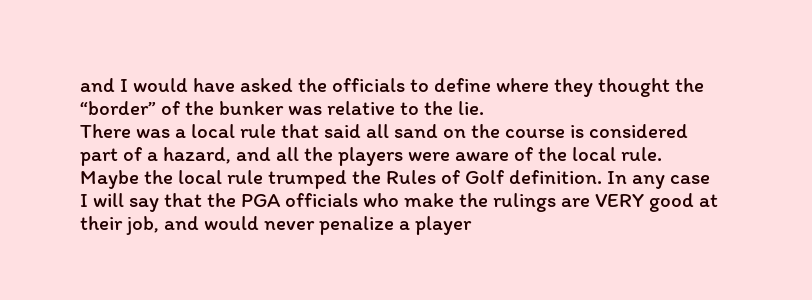and I would have asked the officials to define where they thought the “border” of the bunker was relative to the lie.
There was a local rule that said all sand on the course is considered part of a hazard, and all the players were aware of the local rule. Maybe the local rule trumped the Rules of Golf definition. In any case I will say that the PGA officials who make the rulings are VERY good at their job, and would never penalize a player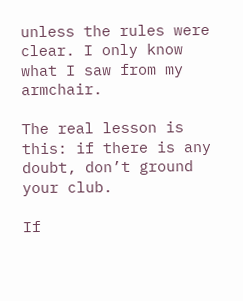unless the rules were clear. I only know what I saw from my armchair.

The real lesson is this: if there is any doubt, don’t ground your club.

If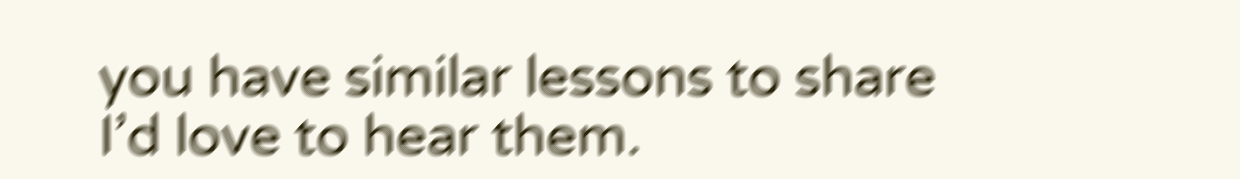you have similar lessons to share I’d love to hear them.